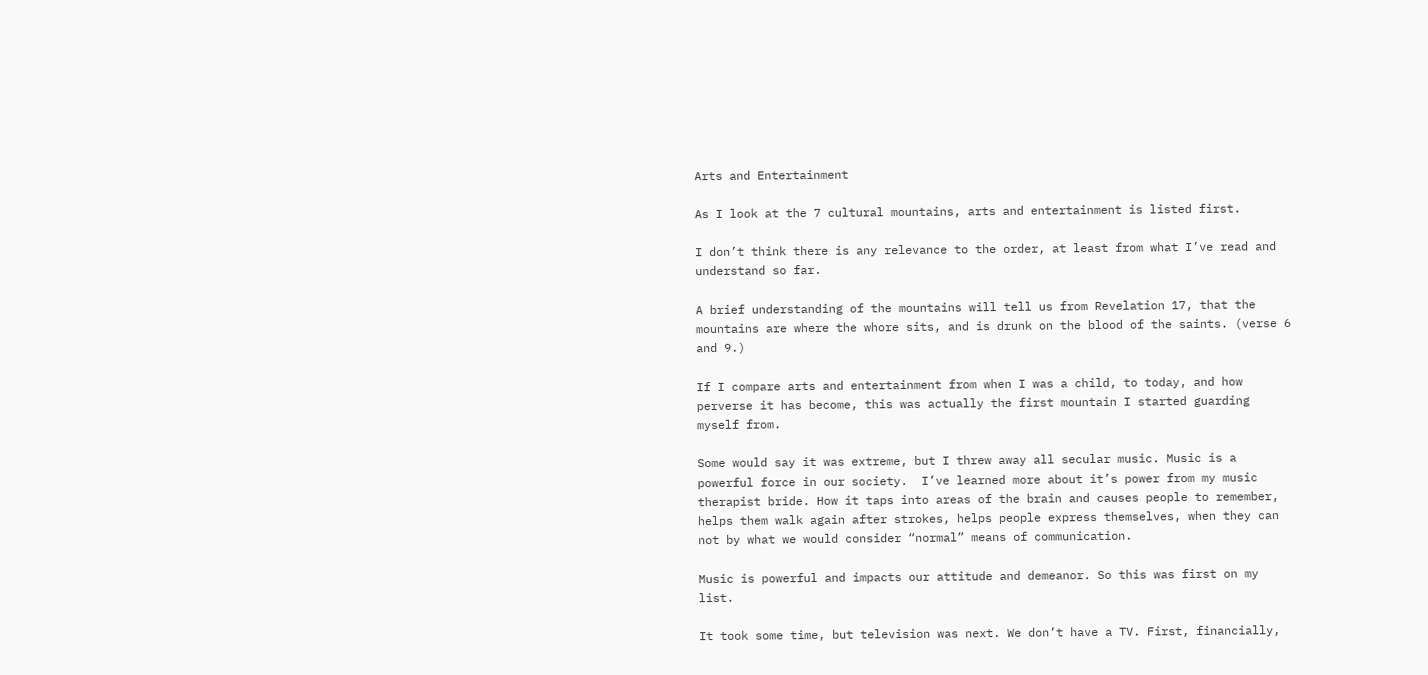Arts and Entertainment

As I look at the 7 cultural mountains, arts and entertainment is listed first.

I don’t think there is any relevance to the order, at least from what I’ve read and understand so far.

A brief understanding of the mountains will tell us from Revelation 17, that the mountains are where the whore sits, and is drunk on the blood of the saints. (verse 6 and 9.)

If I compare arts and entertainment from when I was a child, to today, and how perverse it has become, this was actually the first mountain I started guarding myself from.

Some would say it was extreme, but I threw away all secular music. Music is a powerful force in our society.  I’ve learned more about it’s power from my music therapist bride. How it taps into areas of the brain and causes people to remember, helps them walk again after strokes, helps people express themselves, when they can not by what we would consider “normal” means of communication.

Music is powerful and impacts our attitude and demeanor. So this was first on my list.

It took some time, but television was next. We don’t have a TV. First, financially,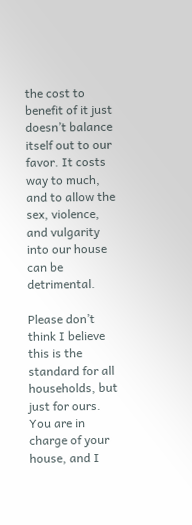the cost to benefit of it just doesn’t balance itself out to our favor. It costs way to much, and to allow the sex, violence, and vulgarity into our house can be detrimental.

Please don’t think I believe this is the standard for all households, but just for ours. You are in charge of your house, and I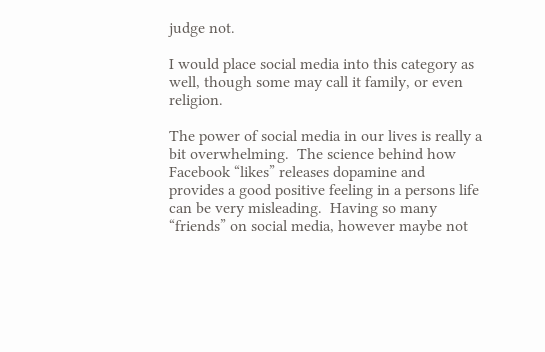judge not.

I would place social media into this category as well, though some may call it family, or even religion.

The power of social media in our lives is really a bit overwhelming.  The science behind how Facebook “likes” releases dopamine and provides a good positive feeling in a persons life can be very misleading.  Having so many “friends” on social media, however maybe not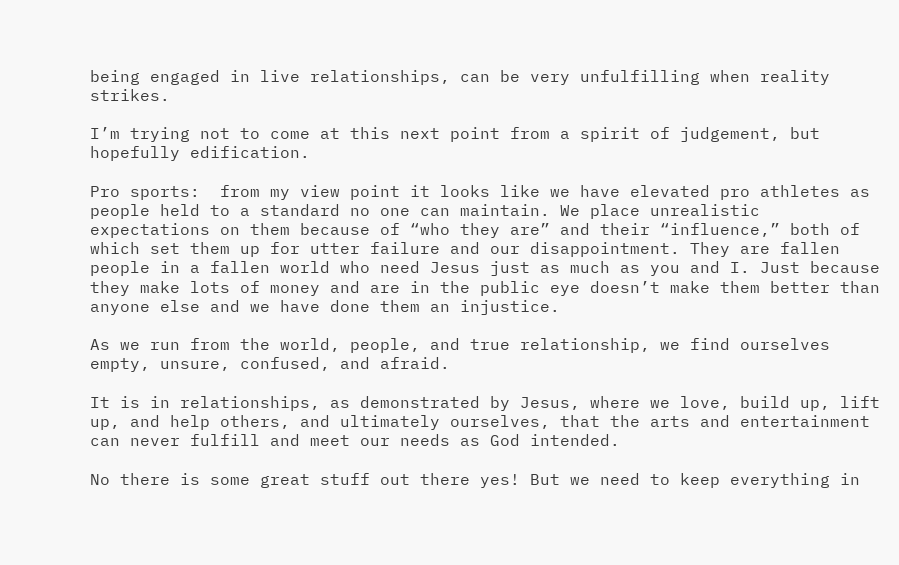being engaged in live relationships, can be very unfulfilling when reality strikes.

I’m trying not to come at this next point from a spirit of judgement, but hopefully edification.

Pro sports:  from my view point it looks like we have elevated pro athletes as people held to a standard no one can maintain. We place unrealistic expectations on them because of “who they are” and their “influence,” both of which set them up for utter failure and our disappointment. They are fallen people in a fallen world who need Jesus just as much as you and I. Just because they make lots of money and are in the public eye doesn’t make them better than anyone else and we have done them an injustice.

As we run from the world, people, and true relationship, we find ourselves empty, unsure, confused, and afraid.

It is in relationships, as demonstrated by Jesus, where we love, build up, lift up, and help others, and ultimately ourselves, that the arts and entertainment can never fulfill and meet our needs as God intended.

No there is some great stuff out there yes! But we need to keep everything in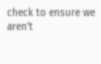check to ensure we aren’t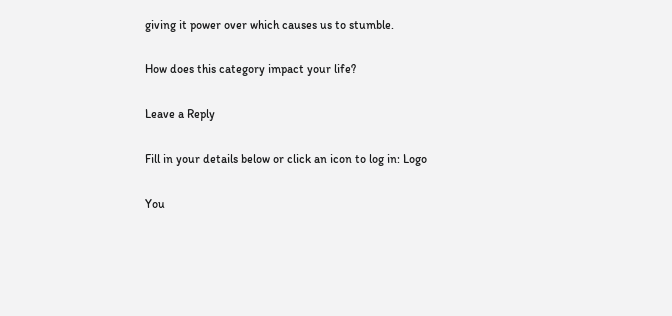giving it power over which causes us to stumble.

How does this category impact your life?

Leave a Reply

Fill in your details below or click an icon to log in: Logo

You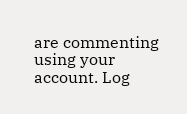are commenting using your account. Log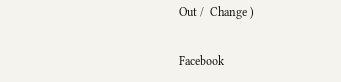Out /  Change )

Facebook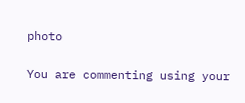photo

You are commenting using your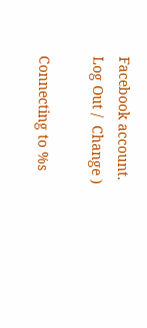Facebook account. Log Out /  Change )

Connecting to %s